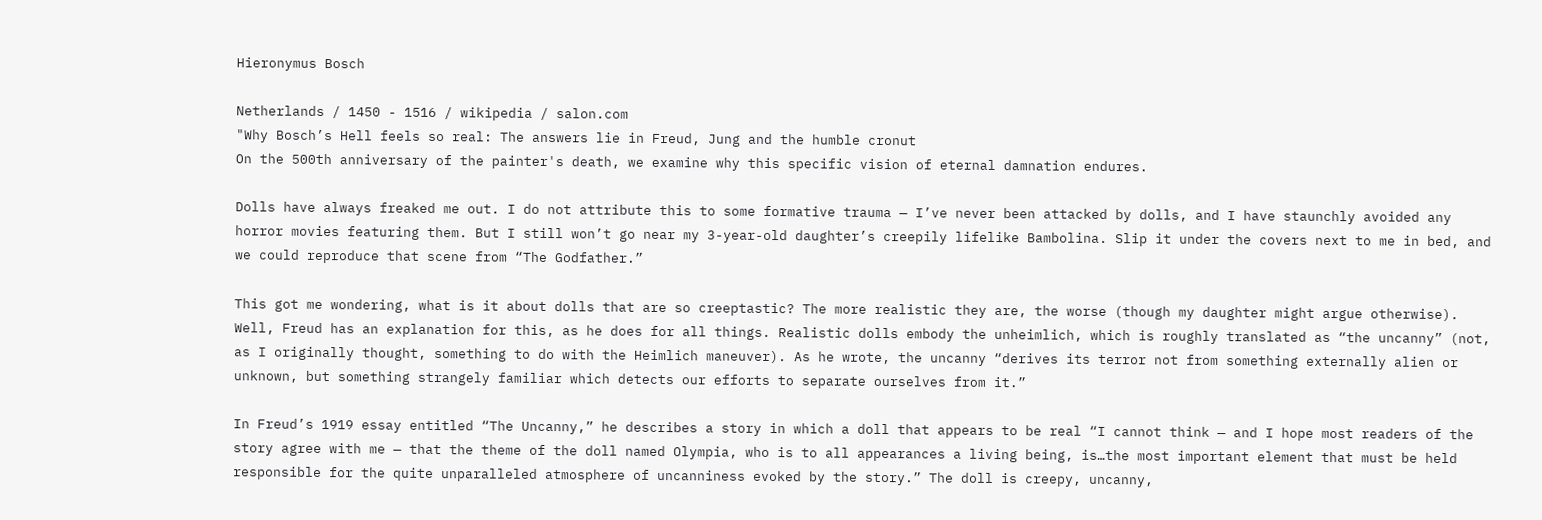Hieronymus Bosch

Netherlands / 1450 - 1516 / wikipedia / salon.com
"Why Bosch’s Hell feels so real: The answers lie in Freud, Jung and the humble cronut
On the 500th anniversary of the painter's death, we examine why this specific vision of eternal damnation endures.

Dolls have always freaked me out. I do not attribute this to some formative trauma — I’ve never been attacked by dolls, and I have staunchly avoided any horror movies featuring them. But I still won’t go near my 3-year-old daughter’s creepily lifelike Bambolina. Slip it under the covers next to me in bed, and we could reproduce that scene from “The Godfather.”

This got me wondering, what is it about dolls that are so creeptastic? The more realistic they are, the worse (though my daughter might argue otherwise). Well, Freud has an explanation for this, as he does for all things. Realistic dolls embody the unheimlich, which is roughly translated as “the uncanny” (not, as I originally thought, something to do with the Heimlich maneuver). As he wrote, the uncanny “derives its terror not from something externally alien or unknown, but something strangely familiar which detects our efforts to separate ourselves from it.”

In Freud’s 1919 essay entitled “The Uncanny,” he describes a story in which a doll that appears to be real “I cannot think — and I hope most readers of the story agree with me — that the theme of the doll named Olympia, who is to all appearances a living being, is…the most important element that must be held responsible for the quite unparalleled atmosphere of uncanniness evoked by the story.” The doll is creepy, uncanny,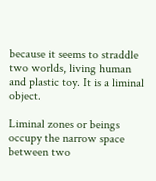because it seems to straddle two worlds, living human and plastic toy. It is a liminal object.

Liminal zones or beings occupy the narrow space between two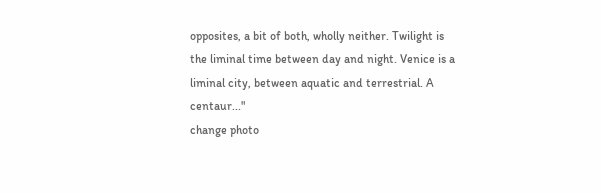opposites, a bit of both, wholly neither. Twilight is the liminal time between day and night. Venice is a liminal city, between aquatic and terrestrial. A centaur..."
change photo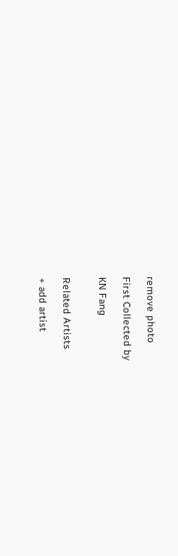remove photo

First Collected by

KN Fang


Related Artists

+ add artist